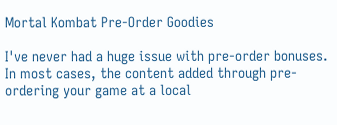Mortal Kombat Pre-Order Goodies

I've never had a huge issue with pre-order bonuses. In most cases, the content added through pre-ordering your game at a local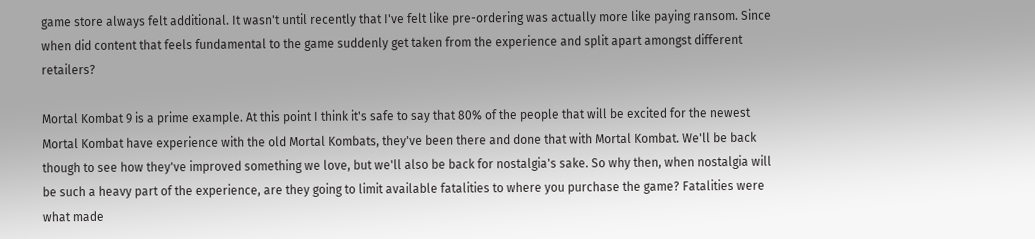game store always felt additional. It wasn't until recently that I've felt like pre-ordering was actually more like paying ransom. Since when did content that feels fundamental to the game suddenly get taken from the experience and split apart amongst different retailers?

Mortal Kombat 9 is a prime example. At this point I think it's safe to say that 80% of the people that will be excited for the newest Mortal Kombat have experience with the old Mortal Kombats, they've been there and done that with Mortal Kombat. We'll be back though to see how they've improved something we love, but we'll also be back for nostalgia's sake. So why then, when nostalgia will be such a heavy part of the experience, are they going to limit available fatalities to where you purchase the game? Fatalities were what made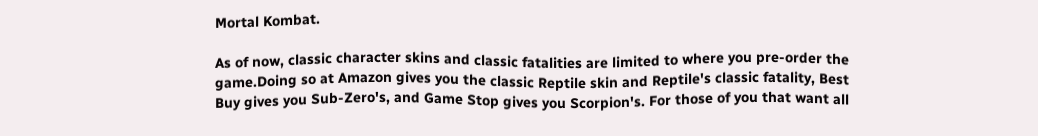Mortal Kombat.

As of now, classic character skins and classic fatalities are limited to where you pre-order the game.Doing so at Amazon gives you the classic Reptile skin and Reptile's classic fatality, Best Buy gives you Sub-Zero's, and Game Stop gives you Scorpion's. For those of you that want all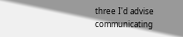three I'd advise communicating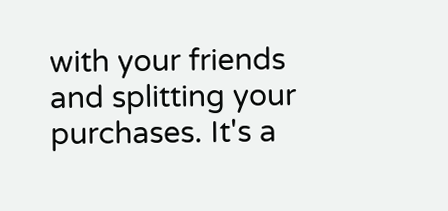with your friends and splitting your purchases. It's a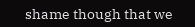shame though that we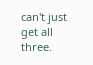can't just get all three.